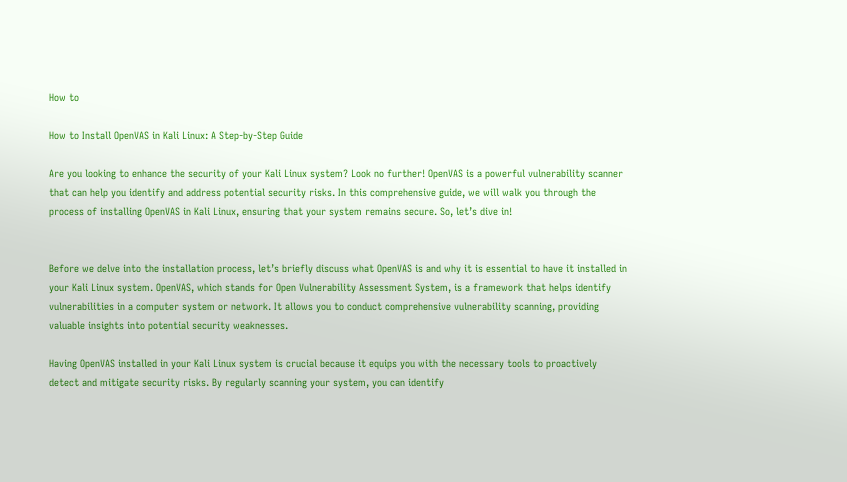How to

How to Install OpenVAS in Kali Linux: A Step-by-Step Guide

Are you looking to enhance the security of your Kali Linux system? Look no further! OpenVAS is a powerful vulnerability scanner that can help you identify and address potential security risks. In this comprehensive guide, we will walk you through the process of installing OpenVAS in Kali Linux, ensuring that your system remains secure. So, let’s dive in!


Before we delve into the installation process, let’s briefly discuss what OpenVAS is and why it is essential to have it installed in your Kali Linux system. OpenVAS, which stands for Open Vulnerability Assessment System, is a framework that helps identify vulnerabilities in a computer system or network. It allows you to conduct comprehensive vulnerability scanning, providing valuable insights into potential security weaknesses.

Having OpenVAS installed in your Kali Linux system is crucial because it equips you with the necessary tools to proactively detect and mitigate security risks. By regularly scanning your system, you can identify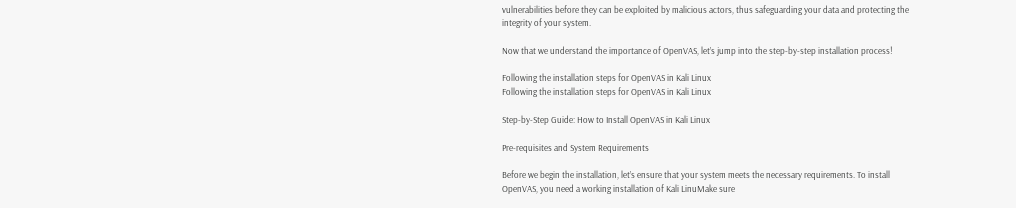vulnerabilities before they can be exploited by malicious actors, thus safeguarding your data and protecting the integrity of your system.

Now that we understand the importance of OpenVAS, let’s jump into the step-by-step installation process!

Following the installation steps for OpenVAS in Kali Linux
Following the installation steps for OpenVAS in Kali Linux

Step-by-Step Guide: How to Install OpenVAS in Kali Linux

Pre-requisites and System Requirements

Before we begin the installation, let’s ensure that your system meets the necessary requirements. To install OpenVAS, you need a working installation of Kali LinuMake sure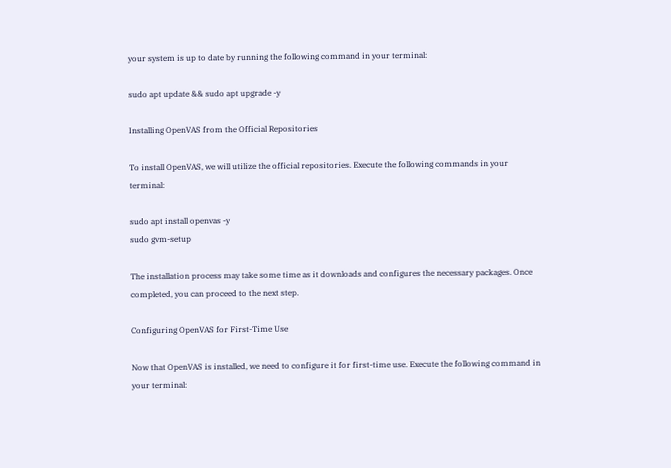your system is up to date by running the following command in your terminal:

sudo apt update && sudo apt upgrade -y

Installing OpenVAS from the Official Repositories

To install OpenVAS, we will utilize the official repositories. Execute the following commands in your terminal:

sudo apt install openvas -y
sudo gvm-setup

The installation process may take some time as it downloads and configures the necessary packages. Once completed, you can proceed to the next step.

Configuring OpenVAS for First-Time Use

Now that OpenVAS is installed, we need to configure it for first-time use. Execute the following command in your terminal: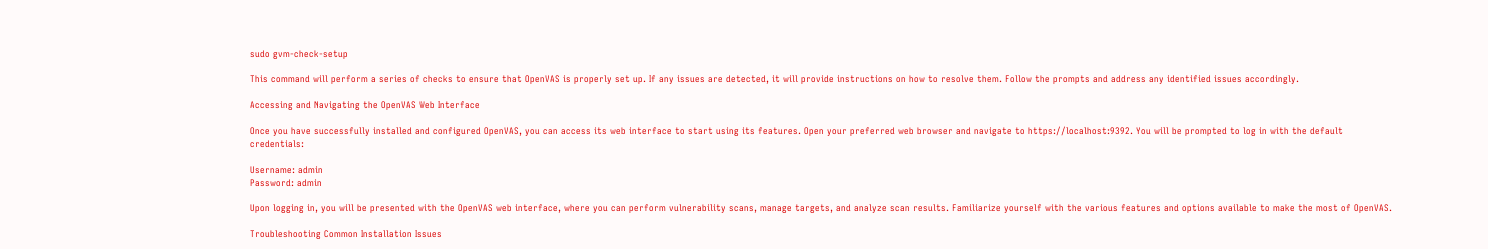sudo gvm-check-setup

This command will perform a series of checks to ensure that OpenVAS is properly set up. If any issues are detected, it will provide instructions on how to resolve them. Follow the prompts and address any identified issues accordingly.

Accessing and Navigating the OpenVAS Web Interface

Once you have successfully installed and configured OpenVAS, you can access its web interface to start using its features. Open your preferred web browser and navigate to https://localhost:9392. You will be prompted to log in with the default credentials:

Username: admin
Password: admin

Upon logging in, you will be presented with the OpenVAS web interface, where you can perform vulnerability scans, manage targets, and analyze scan results. Familiarize yourself with the various features and options available to make the most of OpenVAS.

Troubleshooting Common Installation Issues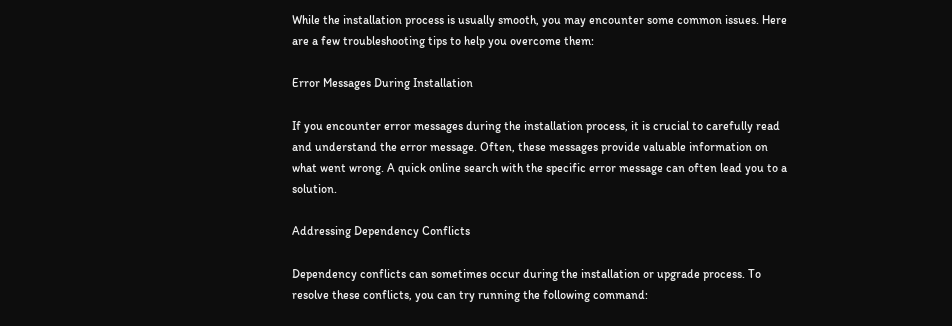While the installation process is usually smooth, you may encounter some common issues. Here are a few troubleshooting tips to help you overcome them:

Error Messages During Installation

If you encounter error messages during the installation process, it is crucial to carefully read and understand the error message. Often, these messages provide valuable information on what went wrong. A quick online search with the specific error message can often lead you to a solution.

Addressing Dependency Conflicts

Dependency conflicts can sometimes occur during the installation or upgrade process. To resolve these conflicts, you can try running the following command: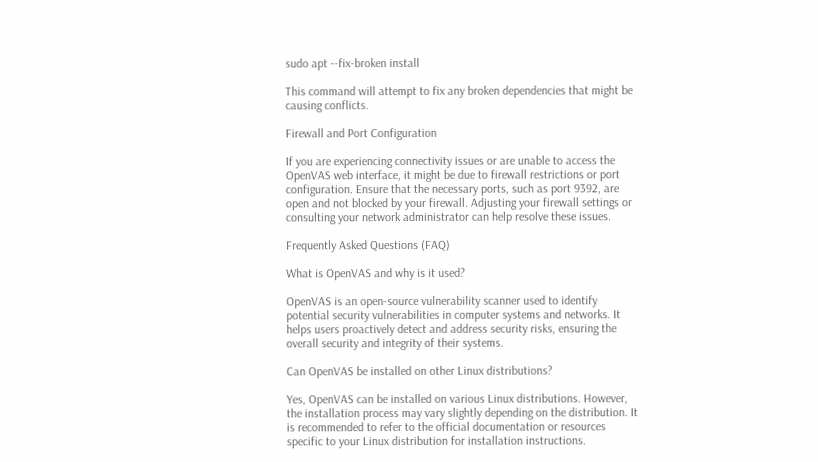sudo apt --fix-broken install

This command will attempt to fix any broken dependencies that might be causing conflicts.

Firewall and Port Configuration

If you are experiencing connectivity issues or are unable to access the OpenVAS web interface, it might be due to firewall restrictions or port configuration. Ensure that the necessary ports, such as port 9392, are open and not blocked by your firewall. Adjusting your firewall settings or consulting your network administrator can help resolve these issues.

Frequently Asked Questions (FAQ)

What is OpenVAS and why is it used?

OpenVAS is an open-source vulnerability scanner used to identify potential security vulnerabilities in computer systems and networks. It helps users proactively detect and address security risks, ensuring the overall security and integrity of their systems.

Can OpenVAS be installed on other Linux distributions?

Yes, OpenVAS can be installed on various Linux distributions. However, the installation process may vary slightly depending on the distribution. It is recommended to refer to the official documentation or resources specific to your Linux distribution for installation instructions.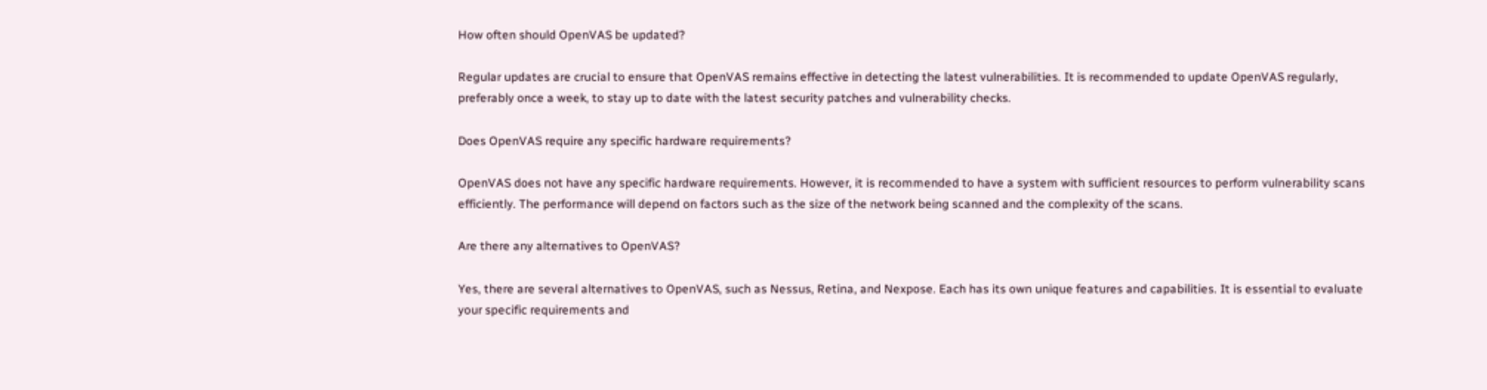How often should OpenVAS be updated?

Regular updates are crucial to ensure that OpenVAS remains effective in detecting the latest vulnerabilities. It is recommended to update OpenVAS regularly, preferably once a week, to stay up to date with the latest security patches and vulnerability checks.

Does OpenVAS require any specific hardware requirements?

OpenVAS does not have any specific hardware requirements. However, it is recommended to have a system with sufficient resources to perform vulnerability scans efficiently. The performance will depend on factors such as the size of the network being scanned and the complexity of the scans.

Are there any alternatives to OpenVAS?

Yes, there are several alternatives to OpenVAS, such as Nessus, Retina, and Nexpose. Each has its own unique features and capabilities. It is essential to evaluate your specific requirements and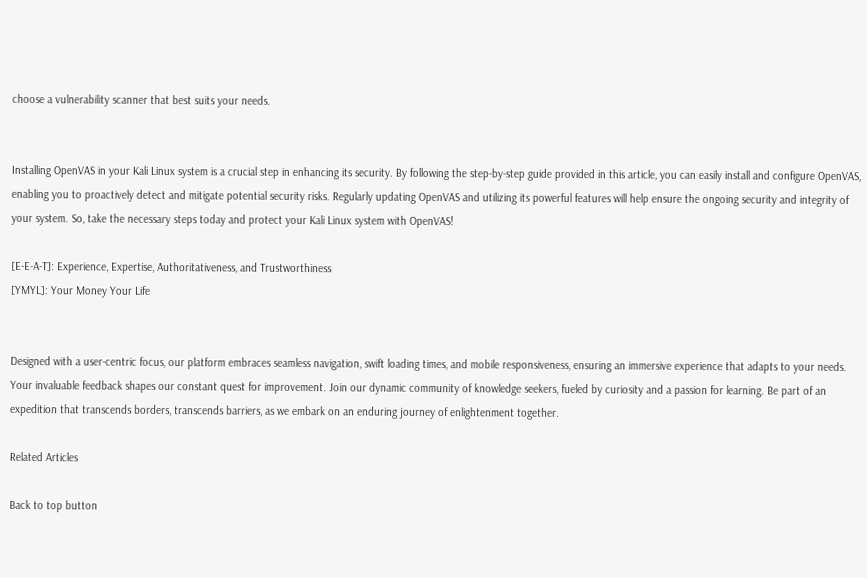choose a vulnerability scanner that best suits your needs.


Installing OpenVAS in your Kali Linux system is a crucial step in enhancing its security. By following the step-by-step guide provided in this article, you can easily install and configure OpenVAS, enabling you to proactively detect and mitigate potential security risks. Regularly updating OpenVAS and utilizing its powerful features will help ensure the ongoing security and integrity of your system. So, take the necessary steps today and protect your Kali Linux system with OpenVAS!

[E-E-A-T]: Experience, Expertise, Authoritativeness, and Trustworthiness
[YMYL]: Your Money Your Life


Designed with a user-centric focus, our platform embraces seamless navigation, swift loading times, and mobile responsiveness, ensuring an immersive experience that adapts to your needs. Your invaluable feedback shapes our constant quest for improvement. Join our dynamic community of knowledge seekers, fueled by curiosity and a passion for learning. Be part of an expedition that transcends borders, transcends barriers, as we embark on an enduring journey of enlightenment together.

Related Articles

Back to top button